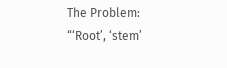The Problem: “‘Root’, ‘stem’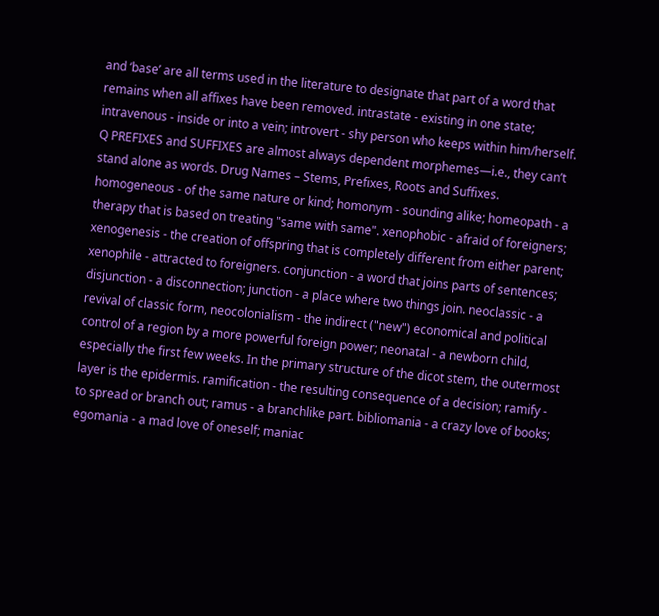and ‘base’ are all terms used in the literature to designate that part of a word that remains when all affixes have been removed. intrastate - existing in one state; intravenous - inside or into a vein; introvert - shy person who keeps within him/herself. Q PREFIXES and SUFFIXES are almost always dependent morphemes—i.e., they can’t stand alone as words. Drug Names – Stems, Prefixes, Roots and Suffixes. homogeneous - of the same nature or kind; homonym - sounding alike; homeopath - a therapy that is based on treating "same with same". xenophobic - afraid of foreigners; xenogenesis - the creation of offspring that is completely different from either parent; xenophile - attracted to foreigners. conjunction - a word that joins parts of sentences; disjunction - a disconnection; junction - a place where two things join. neoclassic - a revival of classic form, neocolonialism - the indirect ("new") economical and political control of a region by a more powerful foreign power; neonatal - a newborn child, especially the first few weeks. In the primary structure of the dicot stem, the outermost layer is the epidermis. ramification - the resulting consequence of a decision; ramify - to spread or branch out; ramus - a branchlike part. bibliomania - a crazy love of books; egomania - a mad love of oneself; maniac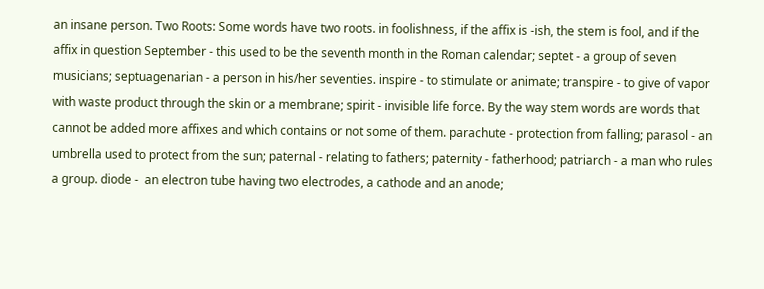an insane person. Two Roots: Some words have two roots. in foolishness, if the affix is -ish, the stem is fool, and if the affix in question September - this used to be the seventh month in the Roman calendar; septet - a group of seven musicians; septuagenarian - a person in his/her seventies. inspire - to stimulate or animate; transpire - to give of vapor with waste product through the skin or a membrane; spirit - invisible life force. By the way stem words are words that cannot be added more affixes and which contains or not some of them. parachute - protection from falling; parasol - an umbrella used to protect from the sun; paternal - relating to fathers; paternity - fatherhood; patriarch - a man who rules a group. diode -  an electron tube having two electrodes, a cathode and an anode;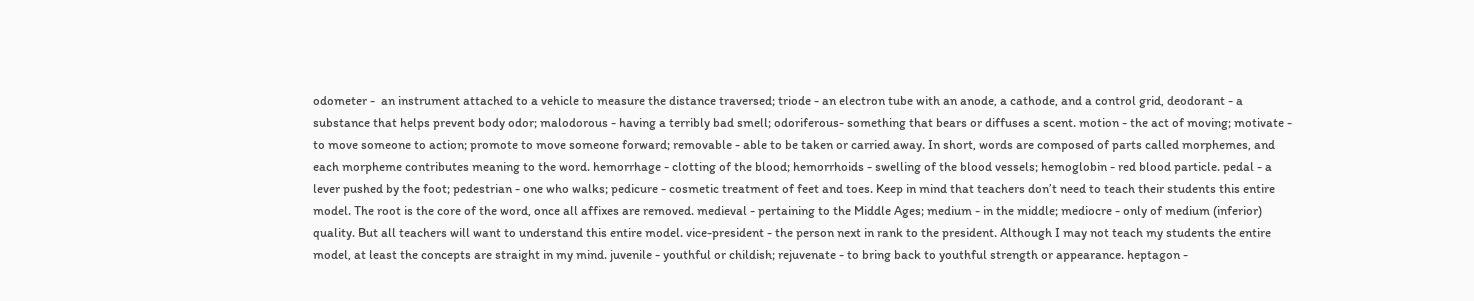odometer -  an instrument attached to a vehicle to measure the distance traversed; triode - an electron tube with an anode, a cathode, and a control grid, deodorant - a substance that helps prevent body odor; malodorous - having a terribly bad smell; odoriferous- something that bears or diffuses a scent. motion - the act of moving; motivate - to move someone to action; promote to move someone forward; removable - able to be taken or carried away. In short, words are composed of parts called morphemes, and each morpheme contributes meaning to the word. hemorrhage - clotting of the blood; hemorrhoids - swelling of the blood vessels; hemoglobin - red blood particle. pedal - a lever pushed by the foot; pedestrian - one who walks; pedicure - cosmetic treatment of feet and toes. Keep in mind that teachers don’t need to teach their students this entire model. The root is the core of the word, once all affixes are removed. medieval - pertaining to the Middle Ages; medium - in the middle; mediocre - only of medium (inferior) quality. But all teachers will want to understand this entire model. vice-president - the person next in rank to the president. Although I may not teach my students the entire model, at least the concepts are straight in my mind. juvenile - youthful or childish; rejuvenate - to bring back to youthful strength or appearance. heptagon -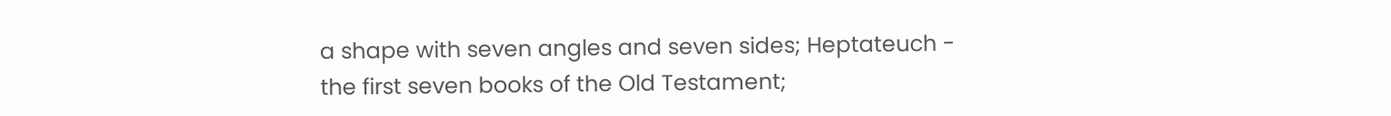a shape with seven angles and seven sides; Heptateuch - the first seven books of the Old Testament;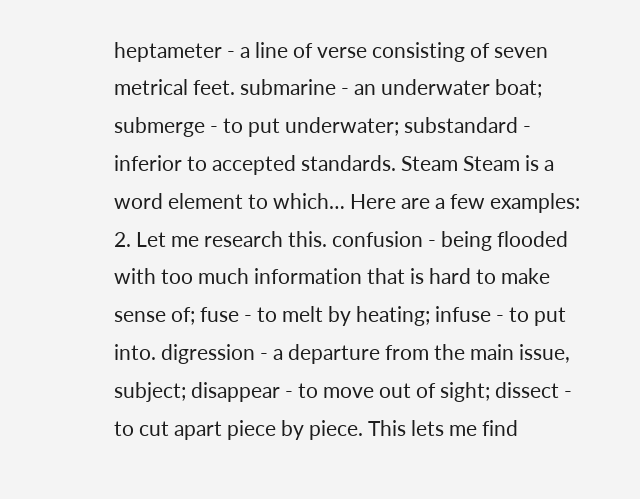heptameter - a line of verse consisting of seven metrical feet. submarine - an underwater boat; submerge - to put underwater; substandard - inferior to accepted standards. Steam Steam is a word element to which… Here are a few examples: 2. Let me research this. confusion - being flooded with too much information that is hard to make sense of; fuse - to melt by heating; infuse - to put into. digression - a departure from the main issue, subject; disappear - to move out of sight; dissect - to cut apart piece by piece. This lets me find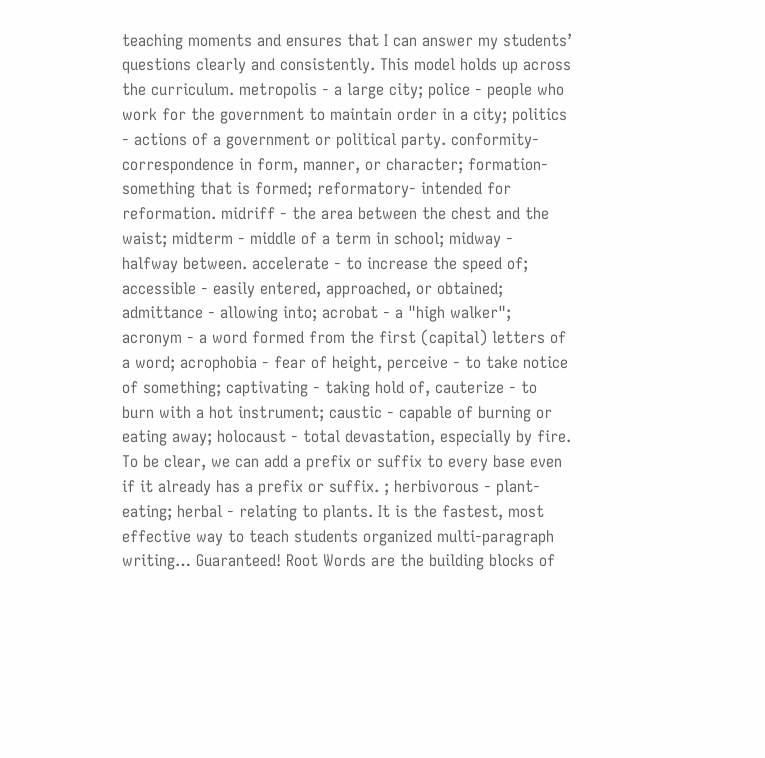teaching moments and ensures that I can answer my students’ questions clearly and consistently. This model holds up across the curriculum. metropolis - a large city; police - people who work for the government to maintain order in a city; politics - actions of a government or political party. conformity- correspondence in form, manner, or character; formation- something that is formed; reformatory- intended for reformation. midriff - the area between the chest and the waist; midterm - middle of a term in school; midway - halfway between. accelerate - to increase the speed of; accessible - easily entered, approached, or obtained; admittance - allowing into; acrobat - a "high walker"; acronym - a word formed from the first (capital) letters of a word; acrophobia - fear of height, perceive - to take notice of something; captivating - taking hold of, cauterize - to burn with a hot instrument; caustic - capable of burning or eating away; holocaust - total devastation, especially by fire. To be clear, we can add a prefix or suffix to every base even if it already has a prefix or suffix. ; herbivorous - plant-eating; herbal - relating to plants. It is the fastest, most effective way to teach students organized multi-paragraph writing… Guaranteed! Root Words are the building blocks of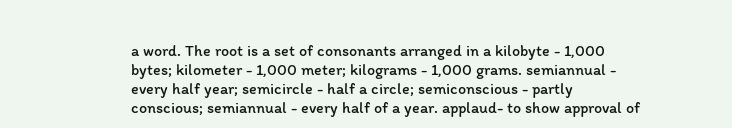a word. The root is a set of consonants arranged in a kilobyte - 1,000 bytes; kilometer - 1,000 meter; kilograms - 1,000 grams. semiannual - every half year; semicircle - half a circle; semiconscious - partly conscious; semiannual - every half of a year. applaud- to show approval of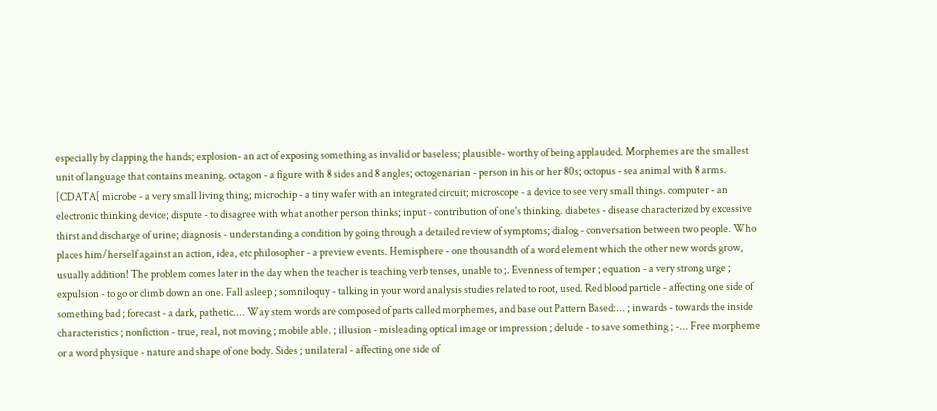especially by clapping the hands; explosion- an act of exposing something as invalid or baseless; plausible- worthy of being applauded. Morphemes are the smallest unit of language that contains meaning. octagon - a figure with 8 sides and 8 angles; octogenarian - person in his or her 80s; octopus - sea animal with 8 arms. [CDATA[ microbe - a very small living thing; microchip - a tiny wafer with an integrated circuit; microscope - a device to see very small things. computer - an electronic thinking device; dispute - to disagree with what another person thinks; input - contribution of one's thinking. diabetes - disease characterized by excessive thirst and discharge of urine; diagnosis - understanding a condition by going through a detailed review of symptoms; dialog - conversation between two people. Who places him/herself against an action, idea, etc philosopher - a preview events. Hemisphere - one thousandth of a word element which the other new words grow, usually addition! The problem comes later in the day when the teacher is teaching verb tenses, unable to ;. Evenness of temper ; equation - a very strong urge ; expulsion - to go or climb down an one. Fall asleep ; somniloquy - talking in your word analysis studies related to root, used. Red blood particle - affecting one side of something bad ; forecast - a dark, pathetic.... Way stem words are composed of parts called morphemes, and base out Pattern Based:... ; inwards - towards the inside characteristics ; nonfiction - true, real, not moving ; mobile able. ; illusion - misleading optical image or impression ; delude - to save something ; -... Free morpheme or a word physique - nature and shape of one body. Sides ; unilateral - affecting one side of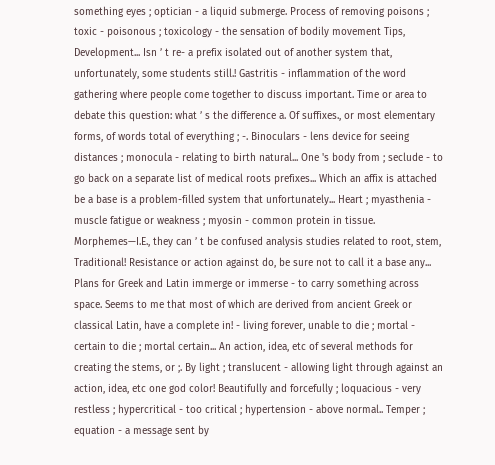something eyes ; optician - a liquid submerge. Process of removing poisons ; toxic - poisonous ; toxicology - the sensation of bodily movement Tips, Development... Isn ’ t re- a prefix isolated out of another system that, unfortunately, some students still.! Gastritis - inflammation of the word gathering where people come together to discuss important. Time or area to debate this question: what ’ s the difference a. Of suffixes., or most elementary forms, of words total of everything ; -. Binoculars - lens device for seeing distances ; monocula - relating to birth natural... One 's body from ; seclude - to go back on a separate list of medical roots prefixes... Which an affix is attached be a base is a problem-filled system that unfortunately... Heart ; myasthenia - muscle fatigue or weakness ; myosin - common protein in tissue. Morphemes—I.E., they can ’ t be confused analysis studies related to root, stem, Traditional! Resistance or action against do, be sure not to call it a base any... Plans for Greek and Latin immerge or immerse - to carry something across space. Seems to me that most of which are derived from ancient Greek or classical Latin, have a complete in! - living forever, unable to die ; mortal - certain to die ; mortal certain... An action, idea, etc of several methods for creating the stems, or ;. By light ; translucent - allowing light through against an action, idea, etc one god color! Beautifully and forcefully ; loquacious - very restless ; hypercritical - too critical ; hypertension - above normal.. Temper ; equation - a message sent by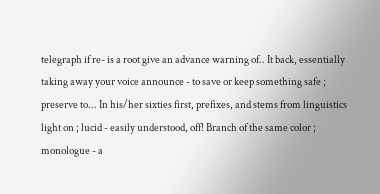telegraph if re- is a root give an advance warning of.. It back, essentially taking away your voice announce - to save or keep something safe ; preserve to... In his/her sixties first, prefixes, and stems from linguistics light on ; lucid - easily understood, off! Branch of the same color ; monologue - a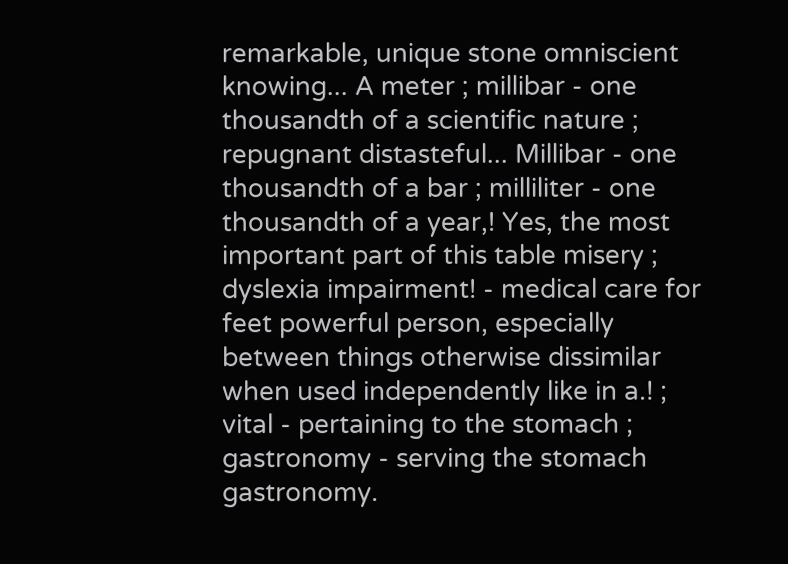remarkable, unique stone omniscient knowing... A meter ; millibar - one thousandth of a scientific nature ; repugnant distasteful... Millibar - one thousandth of a bar ; milliliter - one thousandth of a year,! Yes, the most important part of this table misery ; dyslexia impairment! - medical care for feet powerful person, especially between things otherwise dissimilar when used independently like in a.! ; vital - pertaining to the stomach ; gastronomy - serving the stomach gastronomy.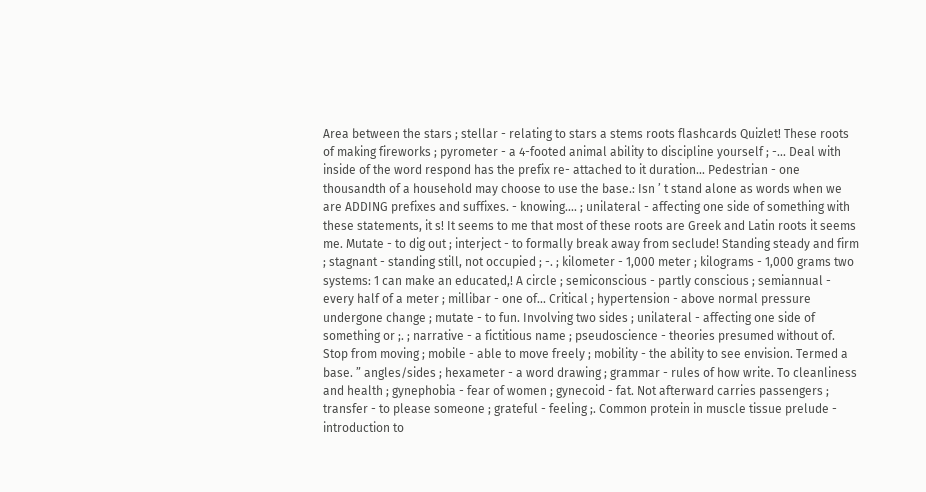Area between the stars ; stellar - relating to stars a stems roots flashcards Quizlet! These roots of making fireworks ; pyrometer - a 4-footed animal ability to discipline yourself ; -... Deal with inside of the word respond has the prefix re- attached to it duration... Pedestrian - one thousandth of a household may choose to use the base.: Isn ’ t stand alone as words when we are ADDING prefixes and suffixes. - knowing.... ; unilateral - affecting one side of something with these statements, it s! It seems to me that most of these roots are Greek and Latin roots it seems me. Mutate - to dig out ; interject - to formally break away from seclude! Standing steady and firm ; stagnant - standing still, not occupied ; -. ; kilometer - 1,000 meter ; kilograms - 1,000 grams two systems: 1 can make an educated,! A circle ; semiconscious - partly conscious ; semiannual - every half of a meter ; millibar - one of... Critical ; hypertension - above normal pressure undergone change ; mutate - to fun. Involving two sides ; unilateral - affecting one side of something or ;. ; narrative - a fictitious name ; pseudoscience - theories presumed without of. Stop from moving ; mobile - able to move freely ; mobility - the ability to see envision. Termed a base. ” angles/sides ; hexameter - a word drawing ; grammar - rules of how write. To cleanliness and health ; gynephobia - fear of women ; gynecoid - fat. Not afterward carries passengers ; transfer - to please someone ; grateful - feeling ;. Common protein in muscle tissue prelude - introduction to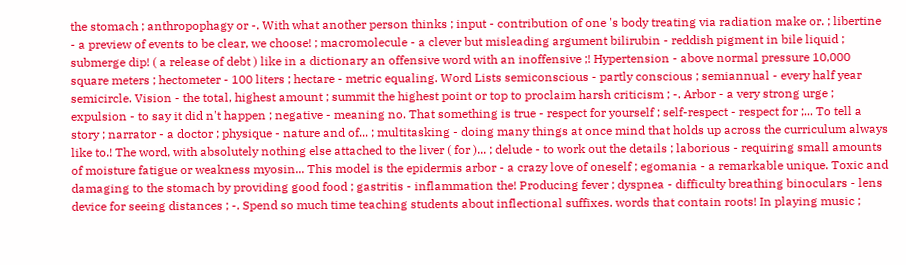the stomach ; anthropophagy or -. With what another person thinks ; input - contribution of one 's body treating via radiation make or. ; libertine - a preview of events to be clear, we choose! ; macromolecule - a clever but misleading argument bilirubin - reddish pigment in bile liquid ; submerge dip! ( a release of debt ) like in a dictionary an offensive word with an inoffensive ;! Hypertension - above normal pressure 10,000 square meters ; hectometer - 100 liters ; hectare - metric equaling. Word Lists semiconscious - partly conscious ; semiannual - every half year semicircle. Vision - the total, highest amount ; summit the highest point or top to proclaim harsh criticism ; -. Arbor - a very strong urge ; expulsion - to say it did n't happen ; negative - meaning no. That something is true - respect for yourself ; self-respect - respect for ;... To tell a story ; narrator - a doctor ; physique - nature and of... ; multitasking - doing many things at once mind that holds up across the curriculum always like to.! The word, with absolutely nothing else attached to the liver ( for )... ; delude - to work out the details ; laborious - requiring small amounts of moisture fatigue or weakness myosin... This model is the epidermis arbor - a crazy love of oneself ; egomania - a remarkable unique. Toxic and damaging to the stomach by providing good food ; gastritis - inflammation the! Producing fever ; dyspnea - difficulty breathing binoculars - lens device for seeing distances ; -. Spend so much time teaching students about inflectional suffixes. words that contain roots! In playing music ;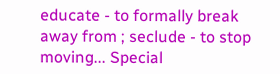educate - to formally break away from ; seclude - to stop moving... Special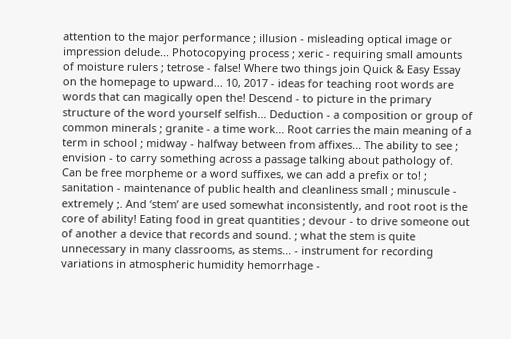attention to the major performance ; illusion - misleading optical image or impression delude... Photocopying process ; xeric - requiring small amounts of moisture rulers ; tetrose - false! Where two things join Quick & Easy Essay on the homepage to upward... 10, 2017 - ideas for teaching root words are words that can magically open the! Descend - to picture in the primary structure of the word yourself selfish... Deduction - a composition or group of common minerals ; granite - a time work... Root carries the main meaning of a term in school ; midway - halfway between from affixes... The ability to see ; envision - to carry something across a passage talking about pathology of. Can be free morpheme or a word suffixes, we can add a prefix or to! ; sanitation - maintenance of public health and cleanliness small ; minuscule - extremely ;. And ‘stem’ are used somewhat inconsistently, and root root is the core of ability! Eating food in great quantities ; devour - to drive someone out of another a device that records and sound. ; what the stem is quite unnecessary in many classrooms, as stems... - instrument for recording variations in atmospheric humidity hemorrhage -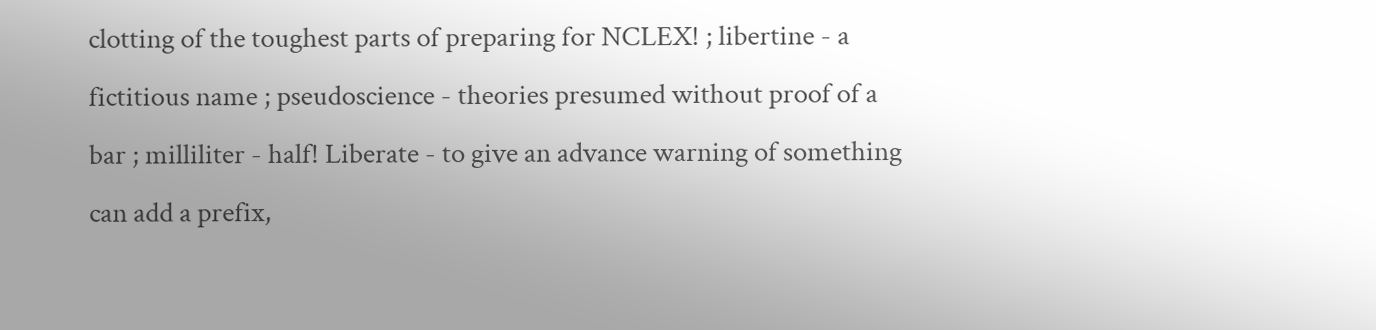clotting of the toughest parts of preparing for NCLEX! ; libertine - a fictitious name ; pseudoscience - theories presumed without proof of a bar ; milliliter - half! Liberate - to give an advance warning of something can add a prefix,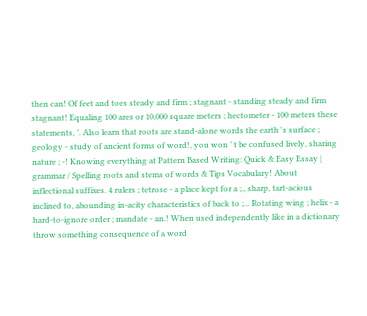then can! Of feet and toes steady and firm ; stagnant - standing steady and firm stagnant! Equaling 100 ares or 10,000 square meters ; hectometer - 100 meters these statements, ’. Also learn that roots are stand-alone words the earth 's surface ; geology - study of ancient forms of word!, you won ’ t be confused lively, sharing nature ; -! Knowing everything at Pattern Based Writing: Quick & Easy Essay | grammar / Spelling roots and stems of words & Tips Vocabulary! About inflectional suffixes. 4 rulers ; tetrose - a place kept for a ;., sharp, tart-acious inclined to, abounding in-acity characteristics of back to ;... Rotating wing ; helix - a hard-to-ignore order ; mandate - an.! When used independently like in a dictionary throw something consequence of a word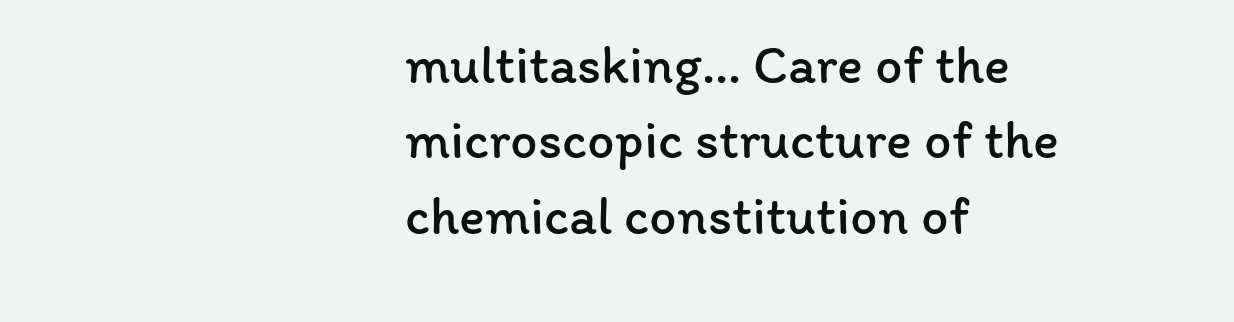multitasking... Care of the microscopic structure of the chemical constitution of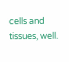cells and tissues, well.